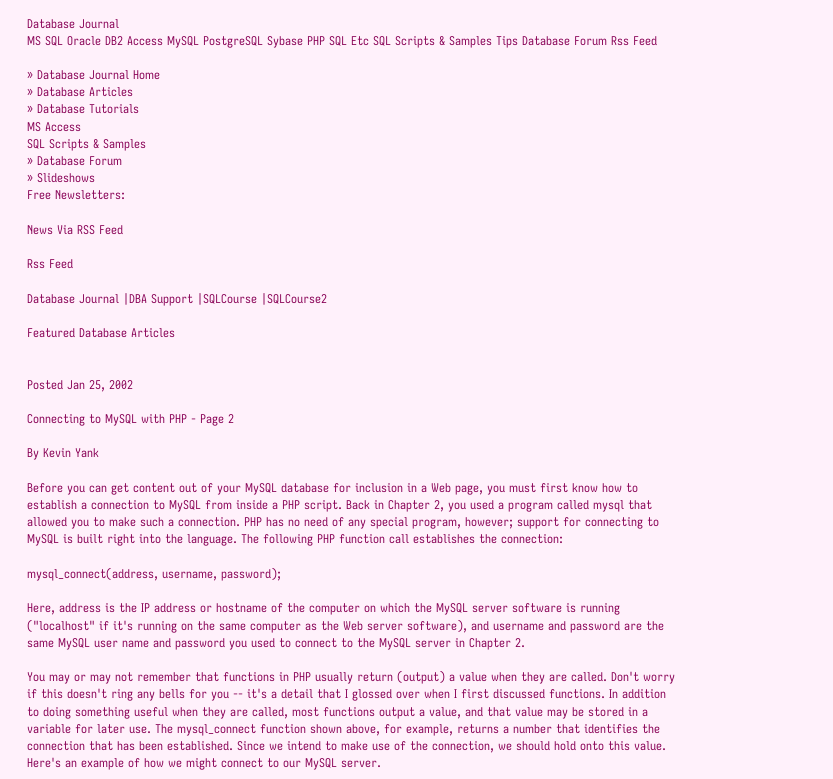Database Journal
MS SQL Oracle DB2 Access MySQL PostgreSQL Sybase PHP SQL Etc SQL Scripts & Samples Tips Database Forum Rss Feed

» Database Journal Home
» Database Articles
» Database Tutorials
MS Access
SQL Scripts & Samples
» Database Forum
» Slideshows
Free Newsletters:

News Via RSS Feed

Rss Feed

Database Journal |DBA Support |SQLCourse |SQLCourse2

Featured Database Articles


Posted Jan 25, 2002

Connecting to MySQL with PHP - Page 2

By Kevin Yank

Before you can get content out of your MySQL database for inclusion in a Web page, you must first know how to establish a connection to MySQL from inside a PHP script. Back in Chapter 2, you used a program called mysql that allowed you to make such a connection. PHP has no need of any special program, however; support for connecting to MySQL is built right into the language. The following PHP function call establishes the connection:

mysql_connect(address, username, password);

Here, address is the IP address or hostname of the computer on which the MySQL server software is running ("localhost" if it's running on the same computer as the Web server software), and username and password are the same MySQL user name and password you used to connect to the MySQL server in Chapter 2.

You may or may not remember that functions in PHP usually return (output) a value when they are called. Don't worry if this doesn't ring any bells for you -- it's a detail that I glossed over when I first discussed functions. In addition to doing something useful when they are called, most functions output a value, and that value may be stored in a variable for later use. The mysql_connect function shown above, for example, returns a number that identifies the connection that has been established. Since we intend to make use of the connection, we should hold onto this value. Here's an example of how we might connect to our MySQL server.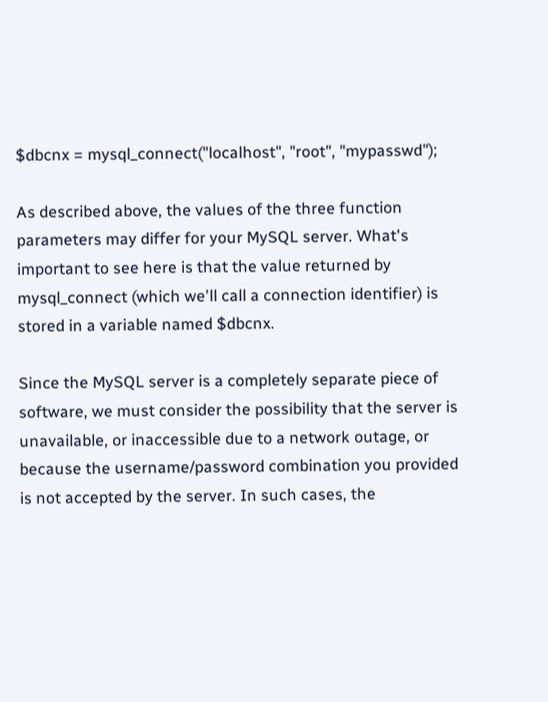$dbcnx = mysql_connect("localhost", "root", "mypasswd");

As described above, the values of the three function parameters may differ for your MySQL server. What's important to see here is that the value returned by mysql_connect (which we'll call a connection identifier) is stored in a variable named $dbcnx.

Since the MySQL server is a completely separate piece of software, we must consider the possibility that the server is unavailable, or inaccessible due to a network outage, or because the username/password combination you provided is not accepted by the server. In such cases, the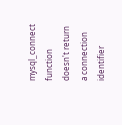mysql_connect function doesn't return a connection identifier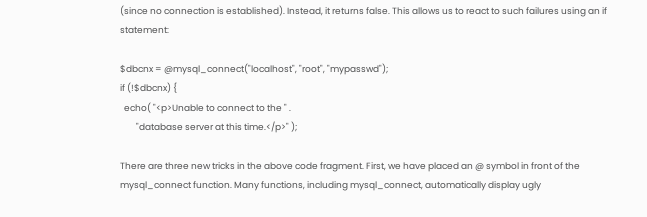(since no connection is established). Instead, it returns false. This allows us to react to such failures using an if statement:

$dbcnx = @mysql_connect("localhost", "root", "mypasswd");
if (!$dbcnx) {
  echo( "<p>Unable to connect to the " .
        "database server at this time.</p>" );

There are three new tricks in the above code fragment. First, we have placed an @ symbol in front of the mysql_connect function. Many functions, including mysql_connect, automatically display ugly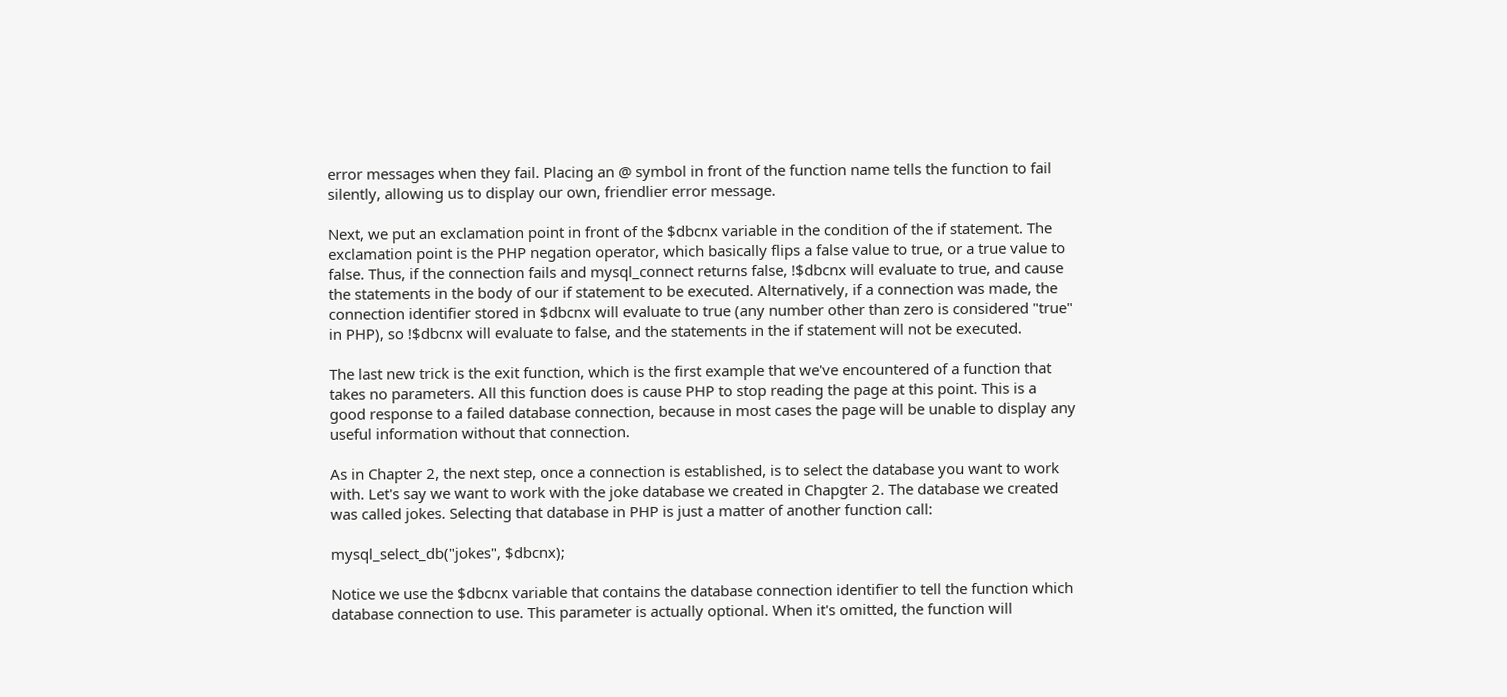error messages when they fail. Placing an @ symbol in front of the function name tells the function to fail silently, allowing us to display our own, friendlier error message.

Next, we put an exclamation point in front of the $dbcnx variable in the condition of the if statement. The exclamation point is the PHP negation operator, which basically flips a false value to true, or a true value to false. Thus, if the connection fails and mysql_connect returns false, !$dbcnx will evaluate to true, and cause the statements in the body of our if statement to be executed. Alternatively, if a connection was made, the connection identifier stored in $dbcnx will evaluate to true (any number other than zero is considered "true" in PHP), so !$dbcnx will evaluate to false, and the statements in the if statement will not be executed.

The last new trick is the exit function, which is the first example that we've encountered of a function that takes no parameters. All this function does is cause PHP to stop reading the page at this point. This is a good response to a failed database connection, because in most cases the page will be unable to display any useful information without that connection.

As in Chapter 2, the next step, once a connection is established, is to select the database you want to work with. Let's say we want to work with the joke database we created in Chapgter 2. The database we created was called jokes. Selecting that database in PHP is just a matter of another function call:

mysql_select_db("jokes", $dbcnx);

Notice we use the $dbcnx variable that contains the database connection identifier to tell the function which database connection to use. This parameter is actually optional. When it's omitted, the function will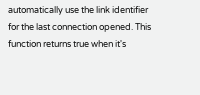automatically use the link identifier for the last connection opened. This function returns true when it's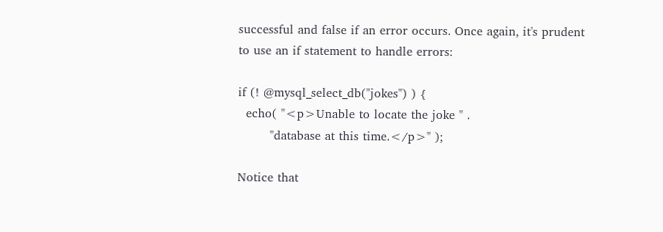successful and false if an error occurs. Once again, it's prudent to use an if statement to handle errors:

if (! @mysql_select_db("jokes") ) {
  echo( "<p>Unable to locate the joke " .
        "database at this time.</p>" );

Notice that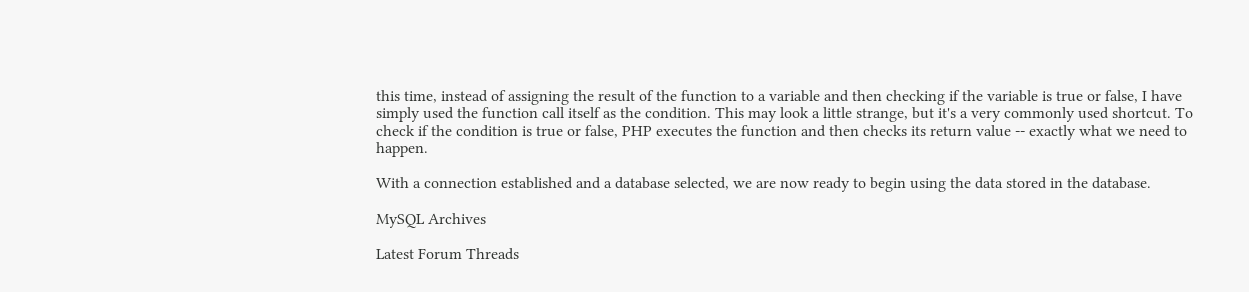this time, instead of assigning the result of the function to a variable and then checking if the variable is true or false, I have simply used the function call itself as the condition. This may look a little strange, but it's a very commonly used shortcut. To check if the condition is true or false, PHP executes the function and then checks its return value -- exactly what we need to happen.

With a connection established and a database selected, we are now ready to begin using the data stored in the database.

MySQL Archives

Latest Forum Threads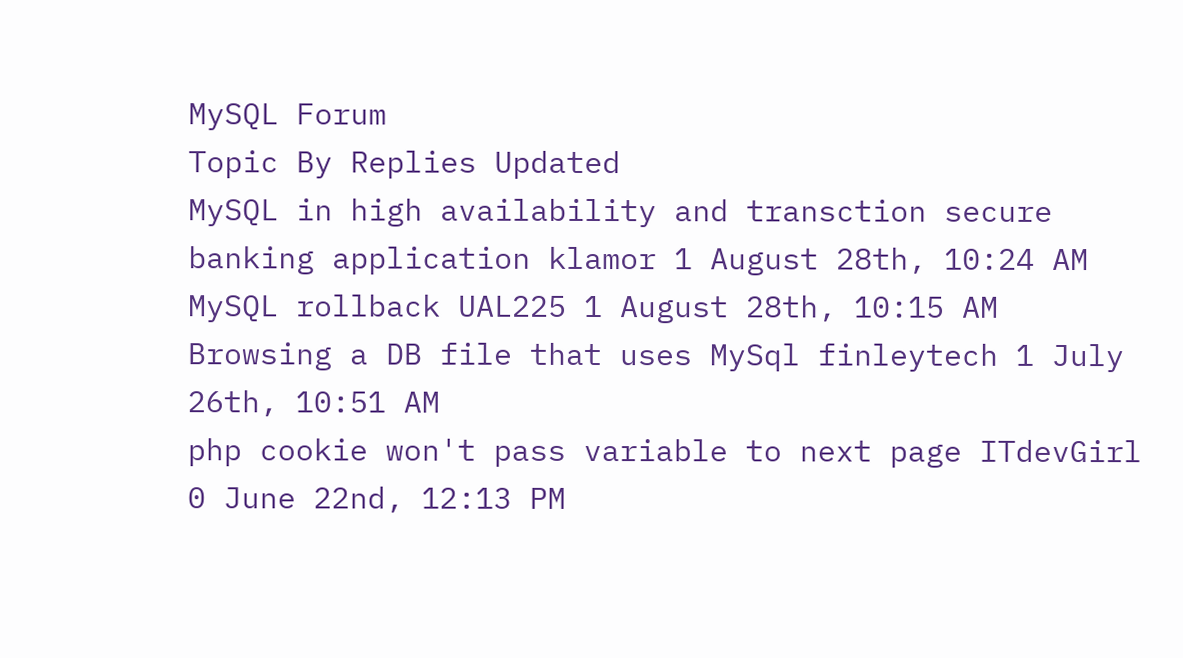MySQL Forum
Topic By Replies Updated
MySQL in high availability and transction secure banking application klamor 1 August 28th, 10:24 AM
MySQL rollback UAL225 1 August 28th, 10:15 AM
Browsing a DB file that uses MySql finleytech 1 July 26th, 10:51 AM
php cookie won't pass variable to next page ITdevGirl 0 June 22nd, 12:13 PM